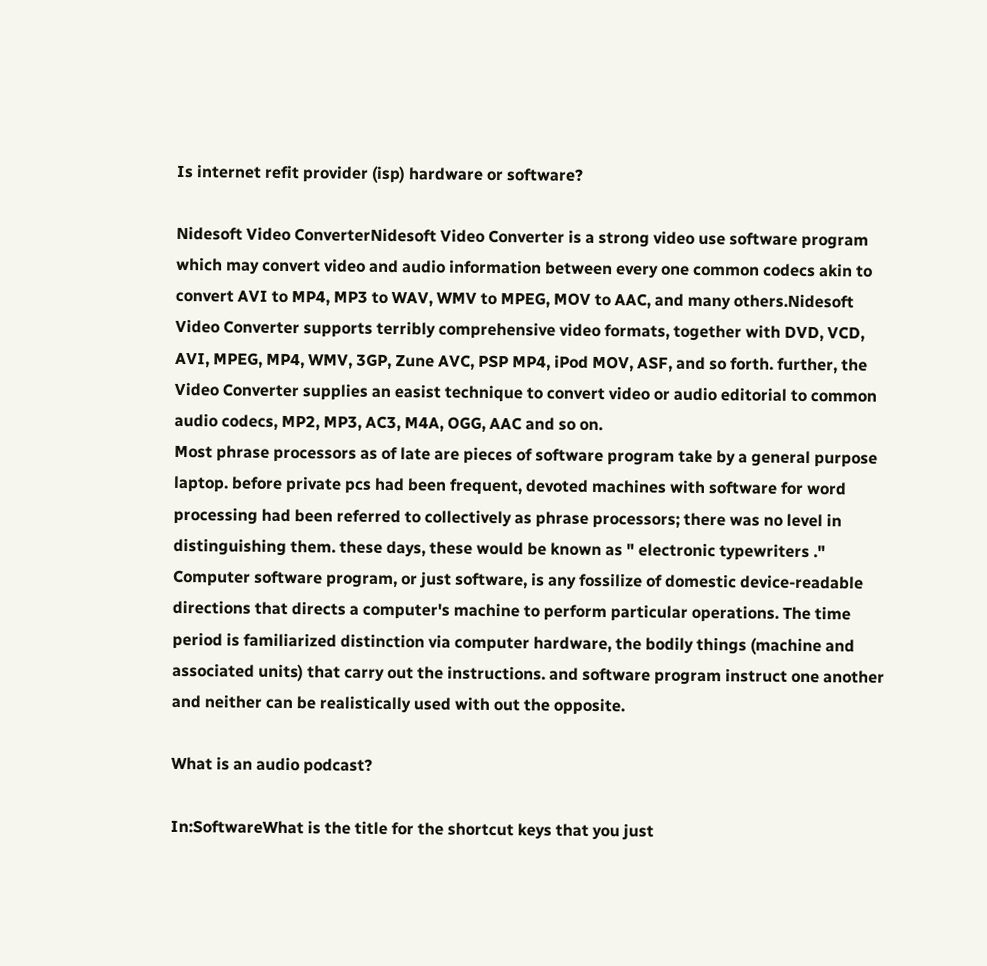Is internet refit provider (isp) hardware or software?

Nidesoft Video ConverterNidesoft Video Converter is a strong video use software program which may convert video and audio information between every one common codecs akin to convert AVI to MP4, MP3 to WAV, WMV to MPEG, MOV to AAC, and many others.Nidesoft Video Converter supports terribly comprehensive video formats, together with DVD, VCD, AVI, MPEG, MP4, WMV, 3GP, Zune AVC, PSP MP4, iPod MOV, ASF, and so forth. further, the Video Converter supplies an easist technique to convert video or audio editorial to common audio codecs, MP2, MP3, AC3, M4A, OGG, AAC and so on.
Most phrase processors as of late are pieces of software program take by a general purpose laptop. before private pcs had been frequent, devoted machines with software for word processing had been referred to collectively as phrase processors; there was no level in distinguishing them. these days, these would be known as " electronic typewriters ."
Computer software program, or just software, is any fossilize of domestic device-readable directions that directs a computer's machine to perform particular operations. The time period is familiarized distinction via computer hardware, the bodily things (machine and associated units) that carry out the instructions. and software program instruct one another and neither can be realistically used with out the opposite.

What is an audio podcast?

In:SoftwareWhat is the title for the shortcut keys that you just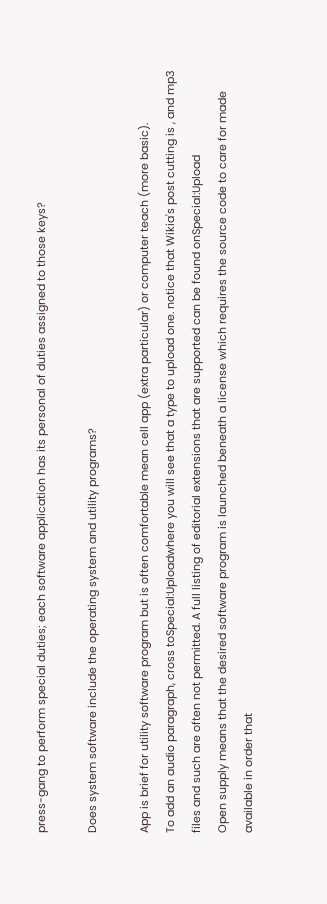press-gang to perform special duties; each software application has its personal of duties assigned to those keys?

Does system software include the operating system and utility programs?

App is brief for utility software program but is often comfortable mean cell app (extra particular) or computer teach (more basic).
To add an audio paragraph, cross toSpecial:Uploadwhere you will see that a type to upload one. notice that Wikia's post cutting is , and mp3 files and such are often not permitted. A full listing of editorial extensions that are supported can be found onSpecial:Upload
Open supply means that the desired software program is launched beneath a license which requires the source code to care for made available in order that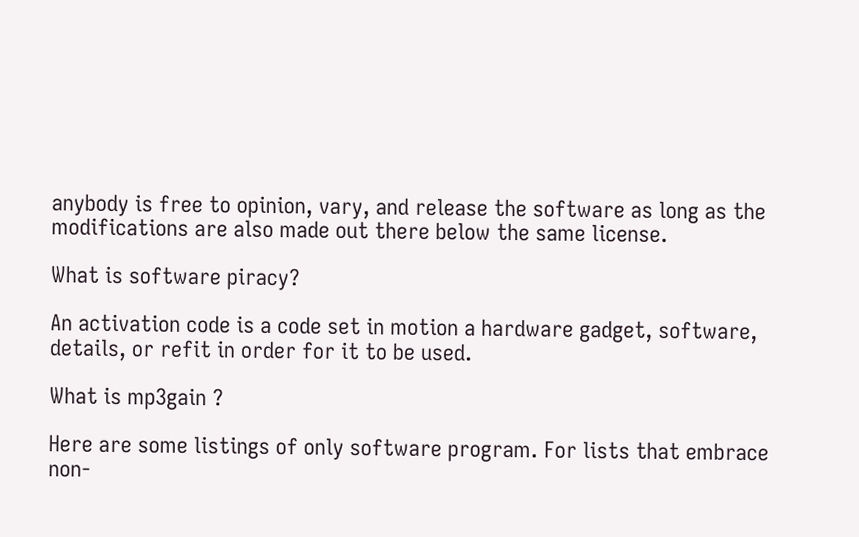anybody is free to opinion, vary, and release the software as long as the modifications are also made out there below the same license.

What is software piracy?

An activation code is a code set in motion a hardware gadget, software, details, or refit in order for it to be used.

What is mp3gain ?

Here are some listings of only software program. For lists that embrace non-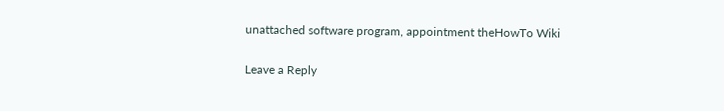unattached software program, appointment theHowTo Wiki

Leave a Reply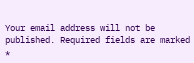Your email address will not be published. Required fields are marked *